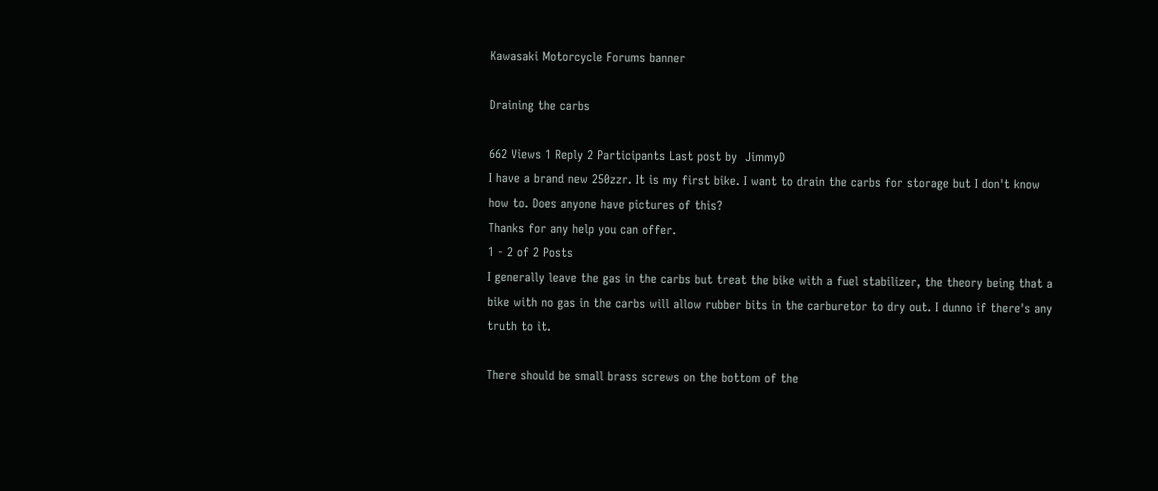Kawasaki Motorcycle Forums banner

Draining the carbs

662 Views 1 Reply 2 Participants Last post by  JimmyD
I have a brand new 250zzr. It is my first bike. I want to drain the carbs for storage but I don't know how to. Does anyone have pictures of this?
Thanks for any help you can offer.
1 - 2 of 2 Posts
I generally leave the gas in the carbs but treat the bike with a fuel stabilizer, the theory being that a bike with no gas in the carbs will allow rubber bits in the carburetor to dry out. I dunno if there's any truth to it.

There should be small brass screws on the bottom of the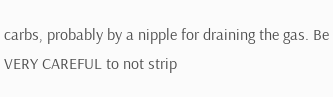carbs, probably by a nipple for draining the gas. Be VERY CAREFUL to not strip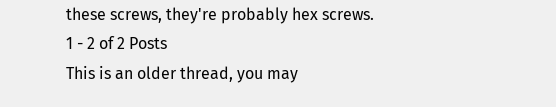these screws, they're probably hex screws.
1 - 2 of 2 Posts
This is an older thread, you may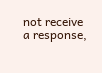not receive a response,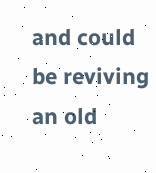and could be reviving an old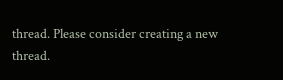thread. Please consider creating a new thread.